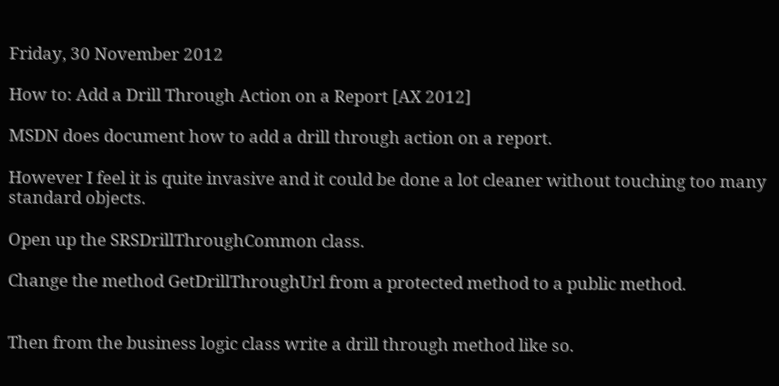Friday, 30 November 2012

How to: Add a Drill Through Action on a Report [AX 2012]

MSDN does document how to add a drill through action on a report.

However I feel it is quite invasive and it could be done a lot cleaner without touching too many standard objects.

Open up the SRSDrillThroughCommon class.

Change the method GetDrillThroughUrl from a protected method to a public method.


Then from the business logic class write a drill through method like so.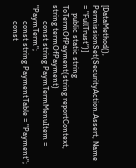[DataMethod(), PermissionSet(SecurityAction.Assert, Name = "FullTrust")]
    public static string ToTermOfPayment(string reportContext, string termOfPayment)
        const string PaymTermMenuItem = "PaymTerm";
        const string PaymentTable = "Payment";
        const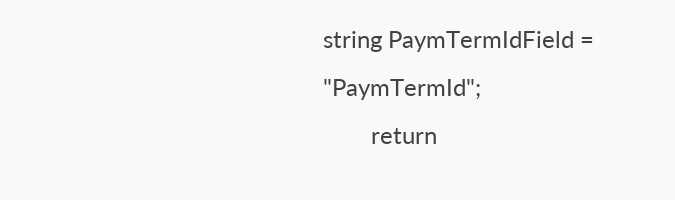string PaymTermIdField = "PaymTermId";
        return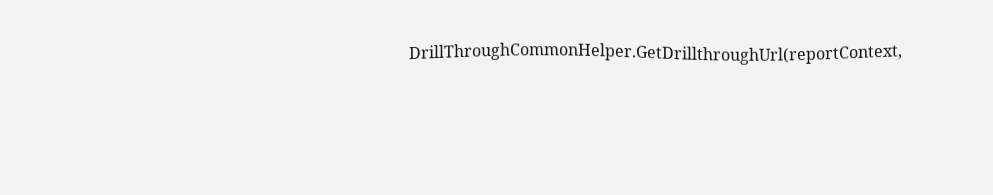DrillThroughCommonHelper.GetDrillthroughUrl(reportContext,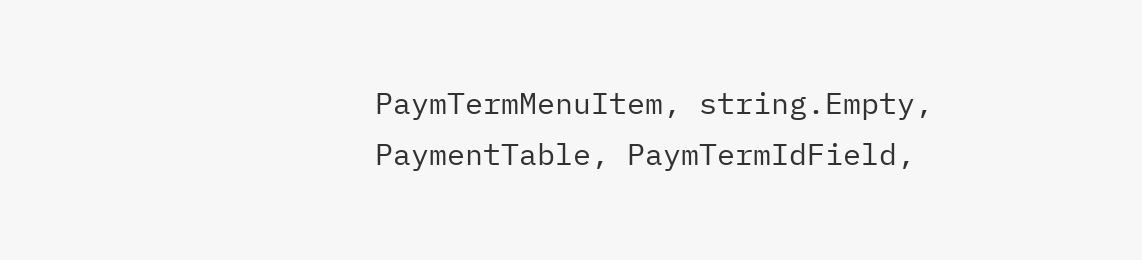PaymTermMenuItem, string.Empty, PaymentTable, PaymTermIdField,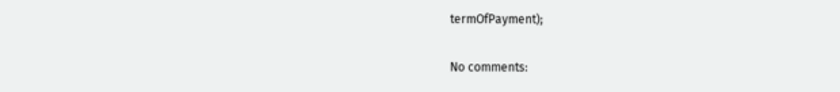termOfPayment);

No comments: